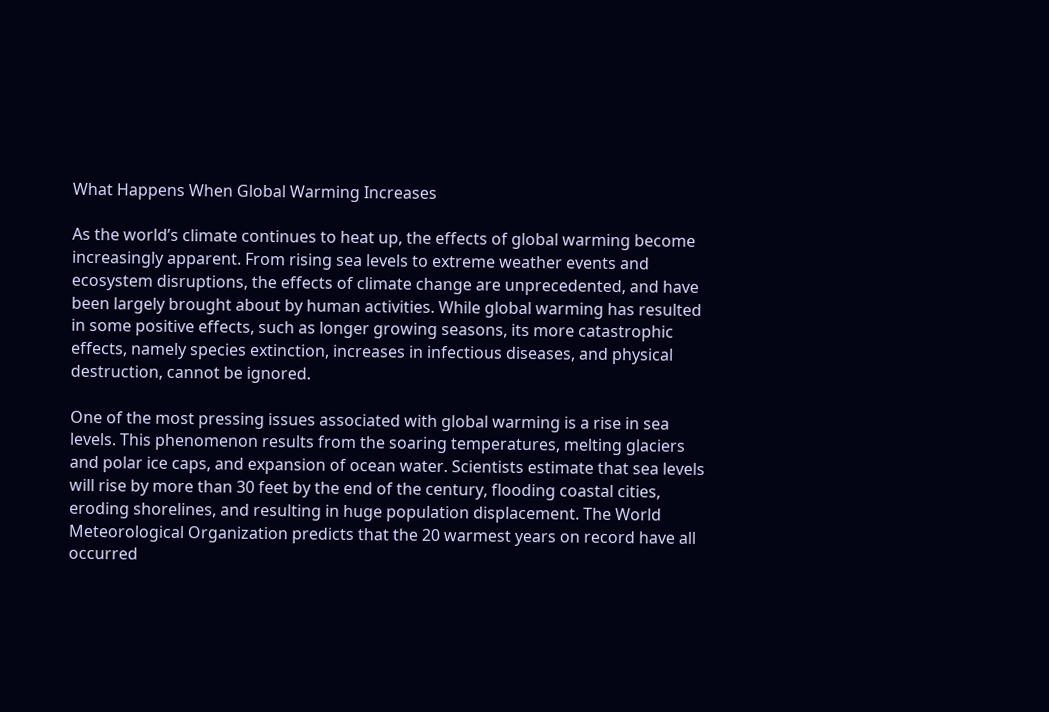What Happens When Global Warming Increases

As the world’s climate continues to heat up, the effects of global warming become increasingly apparent. From rising sea levels to extreme weather events and ecosystem disruptions, the effects of climate change are unprecedented, and have been largely brought about by human activities. While global warming has resulted in some positive effects, such as longer growing seasons, its more catastrophic effects, namely species extinction, increases in infectious diseases, and physical destruction, cannot be ignored.

One of the most pressing issues associated with global warming is a rise in sea levels. This phenomenon results from the soaring temperatures, melting glaciers and polar ice caps, and expansion of ocean water. Scientists estimate that sea levels will rise by more than 30 feet by the end of the century, flooding coastal cities, eroding shorelines, and resulting in huge population displacement. The World Meteorological Organization predicts that the 20 warmest years on record have all occurred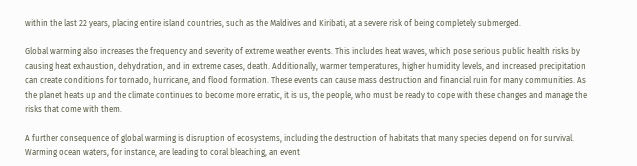within the last 22 years, placing entire island countries, such as the Maldives and Kiribati, at a severe risk of being completely submerged.

Global warming also increases the frequency and severity of extreme weather events. This includes heat waves, which pose serious public health risks by causing heat exhaustion, dehydration, and in extreme cases, death. Additionally, warmer temperatures, higher humidity levels, and increased precipitation can create conditions for tornado, hurricane, and flood formation. These events can cause mass destruction and financial ruin for many communities. As the planet heats up and the climate continues to become more erratic, it is us, the people, who must be ready to cope with these changes and manage the risks that come with them.

A further consequence of global warming is disruption of ecosystems, including the destruction of habitats that many species depend on for survival. Warming ocean waters, for instance, are leading to coral bleaching, an event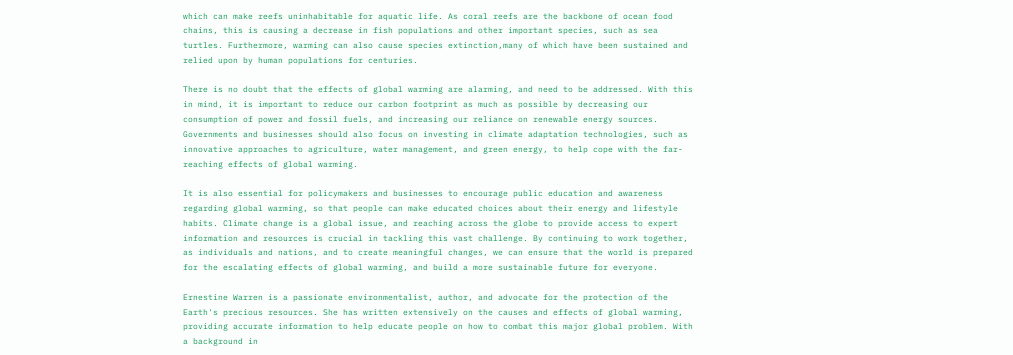which can make reefs uninhabitable for aquatic life. As coral reefs are the backbone of ocean food chains, this is causing a decrease in fish populations and other important species, such as sea turtles. Furthermore, warming can also cause species extinction,many of which have been sustained and relied upon by human populations for centuries.

There is no doubt that the effects of global warming are alarming, and need to be addressed. With this in mind, it is important to reduce our carbon footprint as much as possible by decreasing our consumption of power and fossil fuels, and increasing our reliance on renewable energy sources. Governments and businesses should also focus on investing in climate adaptation technologies, such as innovative approaches to agriculture, water management, and green energy, to help cope with the far-reaching effects of global warming.

It is also essential for policymakers and businesses to encourage public education and awareness regarding global warming, so that people can make educated choices about their energy and lifestyle habits. Climate change is a global issue, and reaching across the globe to provide access to expert information and resources is crucial in tackling this vast challenge. By continuing to work together, as individuals and nations, and to create meaningful changes, we can ensure that the world is prepared for the escalating effects of global warming, and build a more sustainable future for everyone.

Ernestine Warren is a passionate environmentalist, author, and advocate for the protection of the Earth's precious resources. She has written extensively on the causes and effects of global warming, providing accurate information to help educate people on how to combat this major global problem. With a background in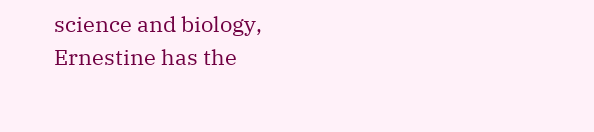science and biology, Ernestine has the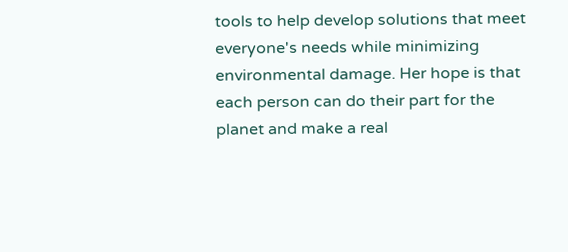tools to help develop solutions that meet everyone's needs while minimizing environmental damage. Her hope is that each person can do their part for the planet and make a real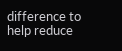difference to help reduce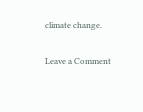climate change.

Leave a Comment